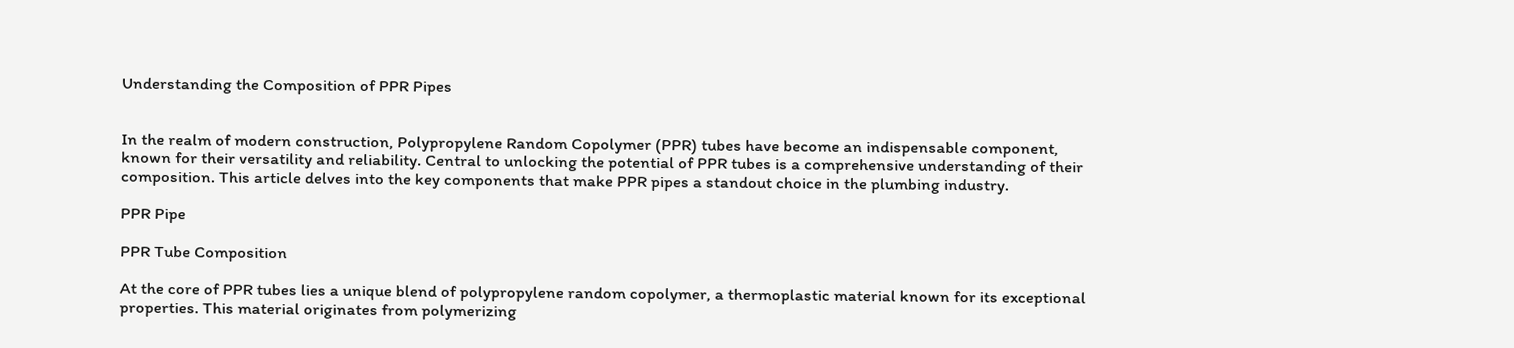Understanding the Composition of PPR Pipes


In the realm of modern construction, Polypropylene Random Copolymer (PPR) tubes have become an indispensable component, known for their versatility and reliability. Central to unlocking the potential of PPR tubes is a comprehensive understanding of their composition. This article delves into the key components that make PPR pipes a standout choice in the plumbing industry.

PPR Pipe

PPR Tube Composition

At the core of PPR tubes lies a unique blend of polypropylene random copolymer, a thermoplastic material known for its exceptional properties. This material originates from polymerizing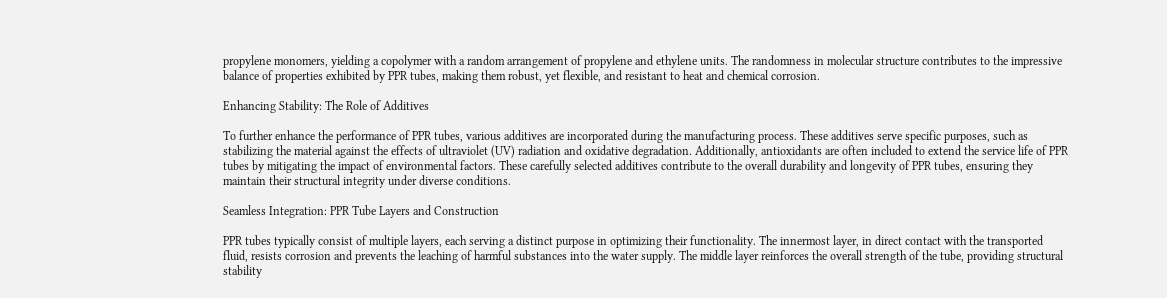propylene monomers, yielding a copolymer with a random arrangement of propylene and ethylene units. The randomness in molecular structure contributes to the impressive balance of properties exhibited by PPR tubes, making them robust, yet flexible, and resistant to heat and chemical corrosion.

Enhancing Stability: The Role of Additives

To further enhance the performance of PPR tubes, various additives are incorporated during the manufacturing process. These additives serve specific purposes, such as stabilizing the material against the effects of ultraviolet (UV) radiation and oxidative degradation. Additionally, antioxidants are often included to extend the service life of PPR tubes by mitigating the impact of environmental factors. These carefully selected additives contribute to the overall durability and longevity of PPR tubes, ensuring they maintain their structural integrity under diverse conditions.

Seamless Integration: PPR Tube Layers and Construction

PPR tubes typically consist of multiple layers, each serving a distinct purpose in optimizing their functionality. The innermost layer, in direct contact with the transported fluid, resists corrosion and prevents the leaching of harmful substances into the water supply. The middle layer reinforces the overall strength of the tube, providing structural stability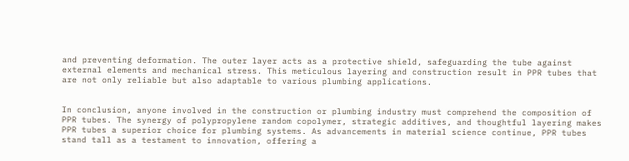and preventing deformation. The outer layer acts as a protective shield, safeguarding the tube against external elements and mechanical stress. This meticulous layering and construction result in PPR tubes that are not only reliable but also adaptable to various plumbing applications.


In conclusion, anyone involved in the construction or plumbing industry must comprehend the composition of PPR tubes. The synergy of polypropylene random copolymer, strategic additives, and thoughtful layering makes PPR tubes a superior choice for plumbing systems. As advancements in material science continue, PPR tubes stand tall as a testament to innovation, offering a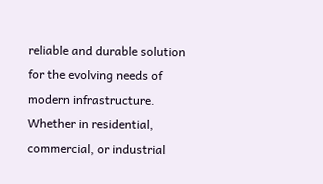reliable and durable solution for the evolving needs of modern infrastructure. Whether in residential, commercial, or industrial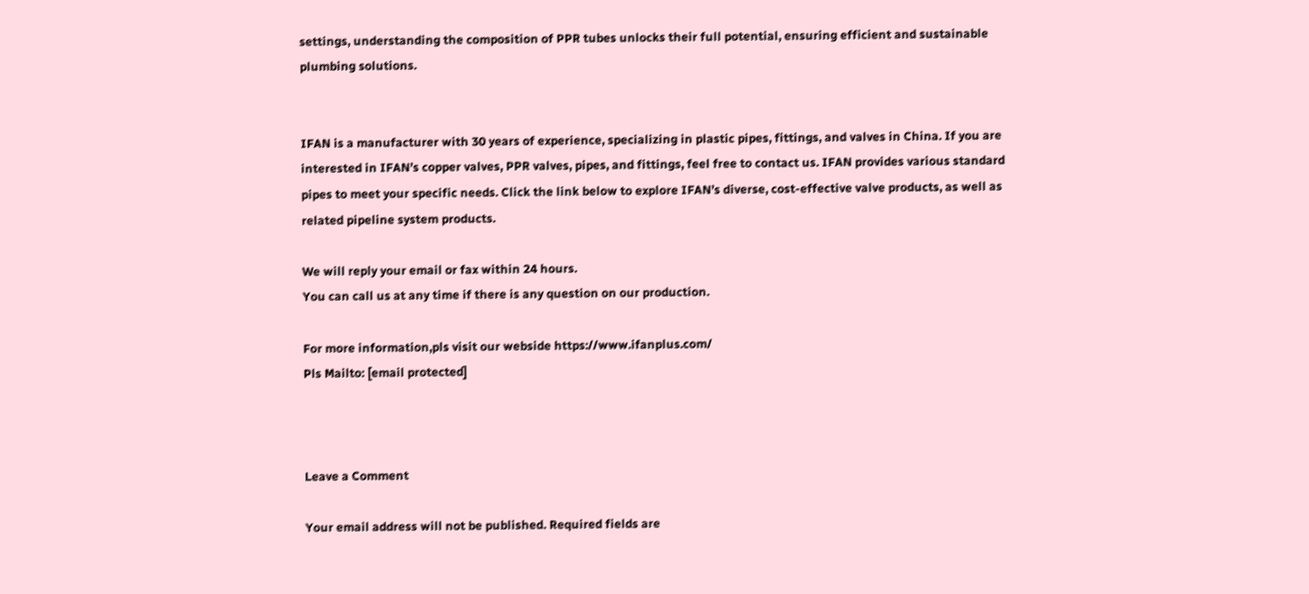settings, understanding the composition of PPR tubes unlocks their full potential, ensuring efficient and sustainable plumbing solutions.


IFAN is a manufacturer with 30 years of experience, specializing in plastic pipes, fittings, and valves in China. If you are interested in IFAN’s copper valves, PPR valves, pipes, and fittings, feel free to contact us. IFAN provides various standard pipes to meet your specific needs. Click the link below to explore IFAN’s diverse, cost-effective valve products, as well as related pipeline system products.

We will reply your email or fax within 24 hours.
You can call us at any time if there is any question on our production.

For more information,pls visit our webside https://www.ifanplus.com/
Pls Mailto: [email protected]



Leave a Comment

Your email address will not be published. Required fields are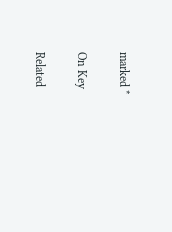marked *

On Key

Related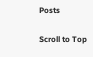Posts

Scroll to Top